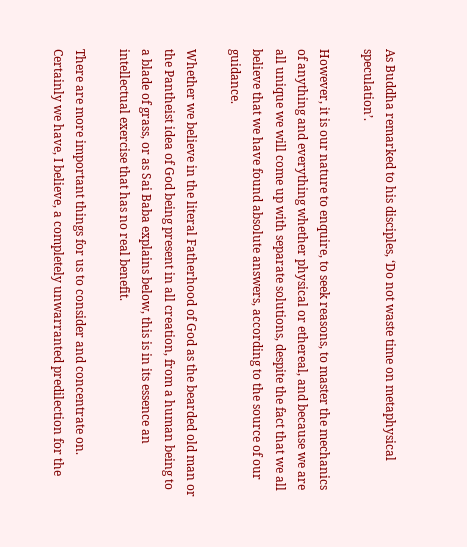As Buddha remarked to his disciples, ‘Do not waste time on metaphysical speculation’.

However, it is our nature to enquire, to seek reasons, to master the mechanics of anything and everything whether physical or ethereal, and because we are all unique we will come up with separate solutions, despite the fact that we all believe that we have found absolute answers, according to the source of our guidance.

Whether we believe in the literal Fatherhood of God as the bearded old man or the Pantheist idea of God being present in all creation, from a human being to a blade of grass, or as Sai Baba explains below, this is in its essence an intellectual exercise that has no real benefit.

There are more important things for us to consider and concentrate on. Certainly we have, I believe, a completely unwarranted predilection for the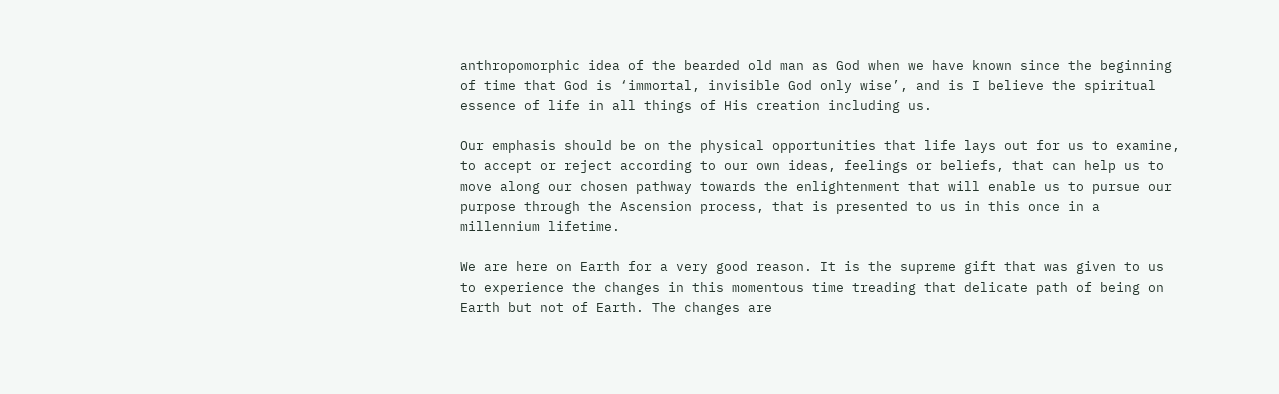anthropomorphic idea of the bearded old man as God when we have known since the beginning of time that God is ‘immortal, invisible God only wise’, and is I believe the spiritual essence of life in all things of His creation including us.

Our emphasis should be on the physical opportunities that life lays out for us to examine, to accept or reject according to our own ideas, feelings or beliefs, that can help us to move along our chosen pathway towards the enlightenment that will enable us to pursue our purpose through the Ascension process, that is presented to us in this once in a millennium lifetime.

We are here on Earth for a very good reason. It is the supreme gift that was given to us to experience the changes in this momentous time treading that delicate path of being on Earth but not of Earth. The changes are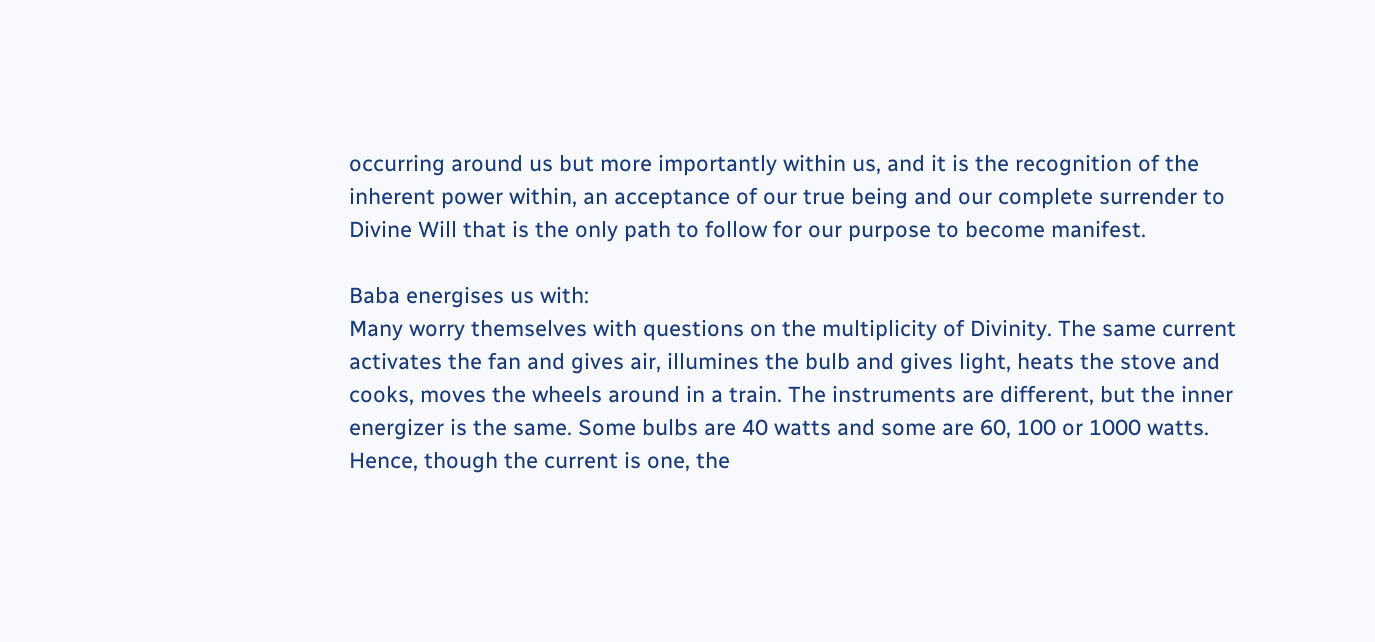occurring around us but more importantly within us, and it is the recognition of the inherent power within, an acceptance of our true being and our complete surrender to Divine Will that is the only path to follow for our purpose to become manifest.

Baba energises us with:
Many worry themselves with questions on the multiplicity of Divinity. The same current activates the fan and gives air, illumines the bulb and gives light, heats the stove and cooks, moves the wheels around in a train. The instruments are different, but the inner energizer is the same. Some bulbs are 40 watts and some are 60, 100 or 1000 watts. Hence, though the current is one, the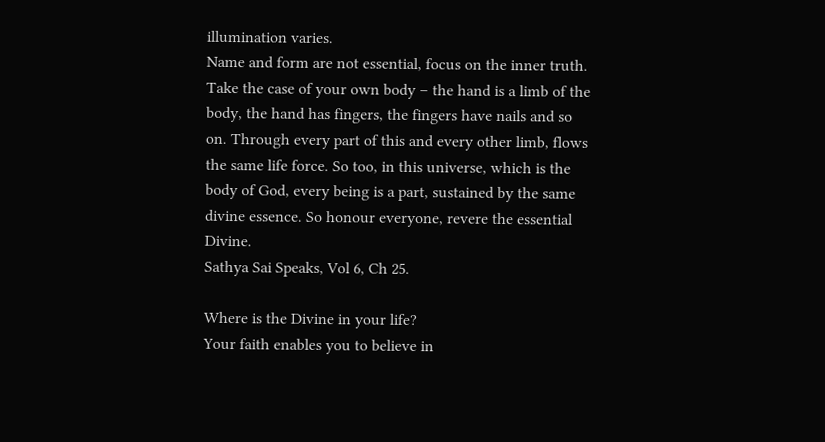illumination varies.
Name and form are not essential, focus on the inner truth. Take the case of your own body – the hand is a limb of the body, the hand has fingers, the fingers have nails and so on. Through every part of this and every other limb, flows the same life force. So too, in this universe, which is the body of God, every being is a part, sustained by the same divine essence. So honour everyone, revere the essential Divine.
Sathya Sai Speaks, Vol 6, Ch 25.

Where is the Divine in your life?
Your faith enables you to believe in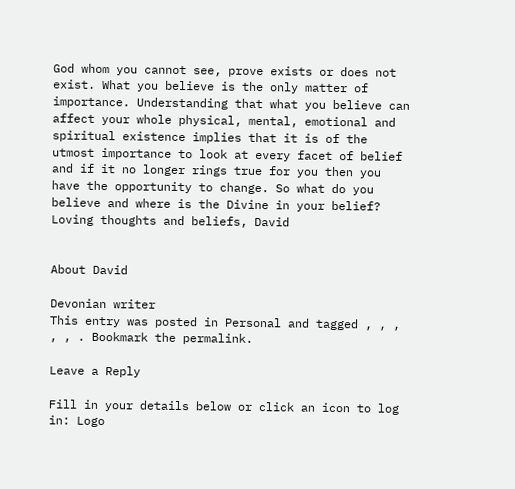God whom you cannot see, prove exists or does not exist. What you believe is the only matter of importance. Understanding that what you believe can affect your whole physical, mental, emotional and spiritual existence implies that it is of the utmost importance to look at every facet of belief and if it no longer rings true for you then you have the opportunity to change. So what do you believe and where is the Divine in your belief?
Loving thoughts and beliefs, David


About David

Devonian writer
This entry was posted in Personal and tagged , , , , , . Bookmark the permalink.

Leave a Reply

Fill in your details below or click an icon to log in: Logo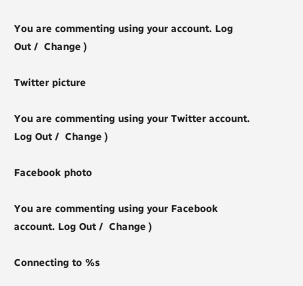You are commenting using your account. Log Out /  Change )

Twitter picture

You are commenting using your Twitter account. Log Out /  Change )

Facebook photo

You are commenting using your Facebook account. Log Out /  Change )

Connecting to %s